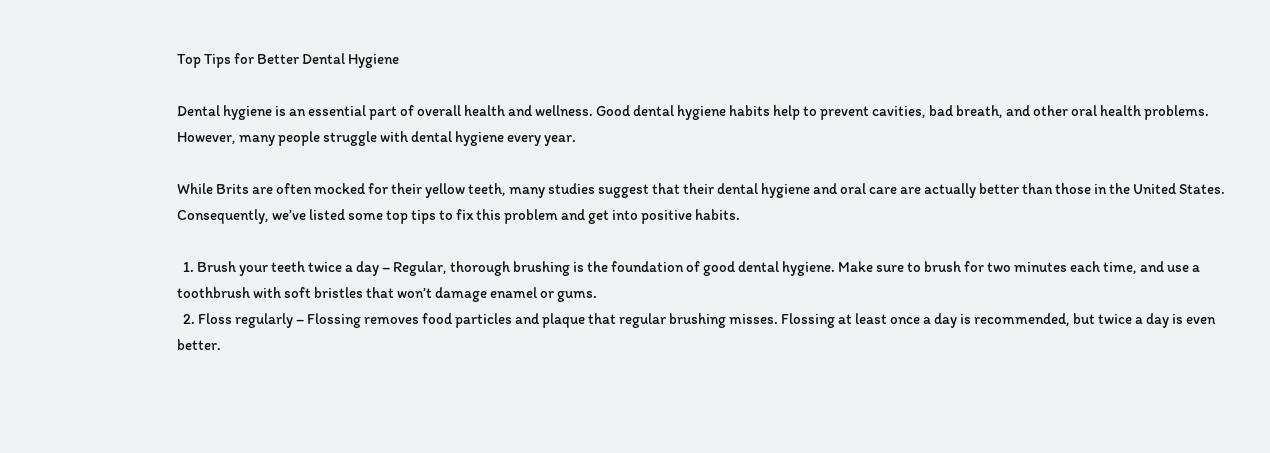Top Tips for Better Dental Hygiene

Dental hygiene is an essential part of overall health and wellness. Good dental hygiene habits help to prevent cavities, bad breath, and other oral health problems. However, many people struggle with dental hygiene every year.

While Brits are often mocked for their yellow teeth, many studies suggest that their dental hygiene and oral care are actually better than those in the United States. Consequently, we’ve listed some top tips to fix this problem and get into positive habits.

  1. Brush your teeth twice a day – Regular, thorough brushing is the foundation of good dental hygiene. Make sure to brush for two minutes each time, and use a toothbrush with soft bristles that won’t damage enamel or gums.
  2. Floss regularly – Flossing removes food particles and plaque that regular brushing misses. Flossing at least once a day is recommended, but twice a day is even better.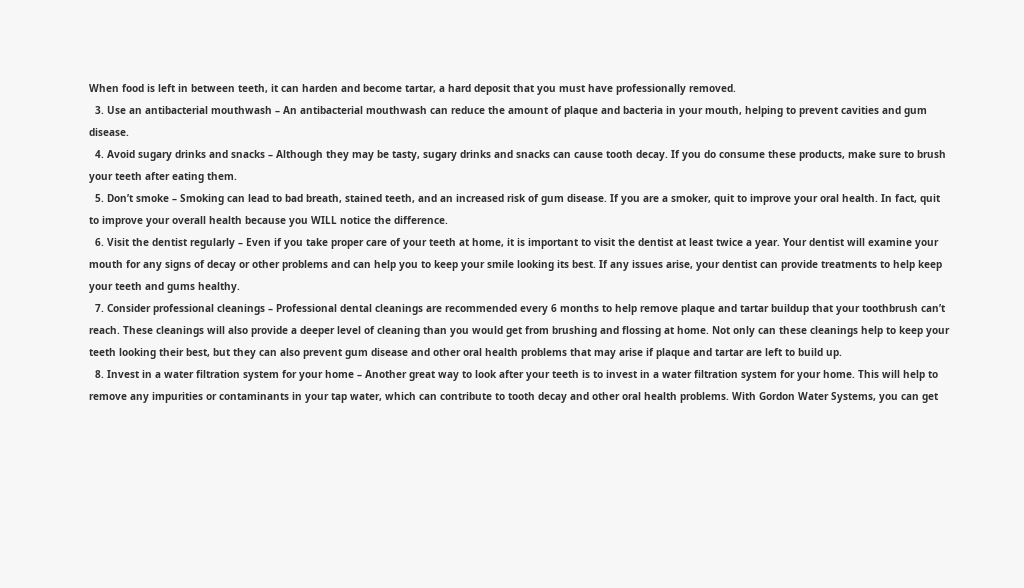When food is left in between teeth, it can harden and become tartar, a hard deposit that you must have professionally removed.
  3. Use an antibacterial mouthwash – An antibacterial mouthwash can reduce the amount of plaque and bacteria in your mouth, helping to prevent cavities and gum disease.
  4. Avoid sugary drinks and snacks – Although they may be tasty, sugary drinks and snacks can cause tooth decay. If you do consume these products, make sure to brush your teeth after eating them.
  5. Don’t smoke – Smoking can lead to bad breath, stained teeth, and an increased risk of gum disease. If you are a smoker, quit to improve your oral health. In fact, quit to improve your overall health because you WILL notice the difference.
  6. Visit the dentist regularly – Even if you take proper care of your teeth at home, it is important to visit the dentist at least twice a year. Your dentist will examine your mouth for any signs of decay or other problems and can help you to keep your smile looking its best. If any issues arise, your dentist can provide treatments to help keep your teeth and gums healthy.
  7. Consider professional cleanings – Professional dental cleanings are recommended every 6 months to help remove plaque and tartar buildup that your toothbrush can’t reach. These cleanings will also provide a deeper level of cleaning than you would get from brushing and flossing at home. Not only can these cleanings help to keep your teeth looking their best, but they can also prevent gum disease and other oral health problems that may arise if plaque and tartar are left to build up.
  8. Invest in a water filtration system for your home – Another great way to look after your teeth is to invest in a water filtration system for your home. This will help to remove any impurities or contaminants in your tap water, which can contribute to tooth decay and other oral health problems. With Gordon Water Systems, you can get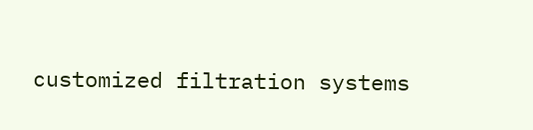customized filtration systems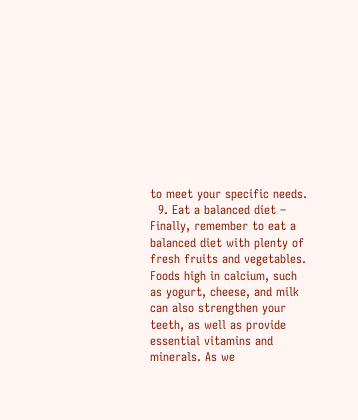to meet your specific needs.
  9. Eat a balanced diet – Finally, remember to eat a balanced diet with plenty of fresh fruits and vegetables. Foods high in calcium, such as yogurt, cheese, and milk can also strengthen your teeth, as well as provide essential vitamins and minerals. As we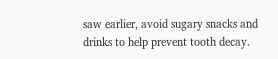saw earlier, avoid sugary snacks and drinks to help prevent tooth decay.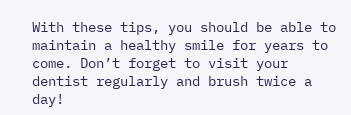With these tips, you should be able to maintain a healthy smile for years to come. Don’t forget to visit your dentist regularly and brush twice a day!